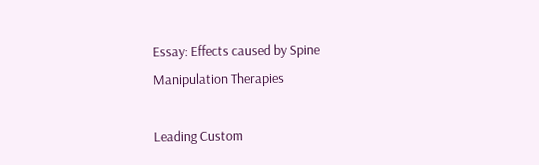Essay: Effects caused by Spine Manipulation Therapies

Leading Custom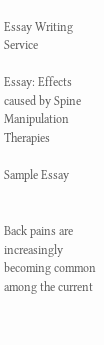Essay Writing Service

Essay: Effects caused by Spine Manipulation Therapies

Sample Essay


Back pains are increasingly becoming common among the current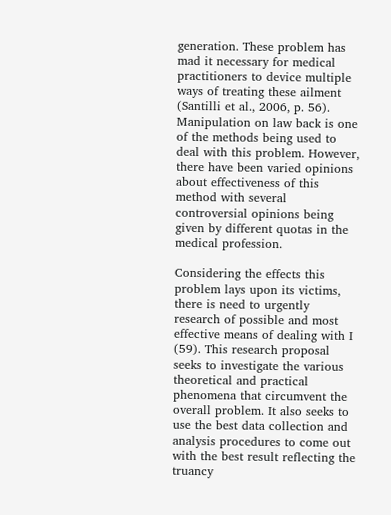generation. These problem has mad it necessary for medical practitioners to device multiple ways of treating these ailment (Santilli et al., 2006, p. 56). Manipulation on law back is one of the methods being used to deal with this problem. However, there have been varied opinions about effectiveness of this method with several controversial opinions being given by different quotas in the medical profession.

Considering the effects this problem lays upon its victims, there is need to urgently research of possible and most effective means of dealing with I (59). This research proposal seeks to investigate the various theoretical and practical phenomena that circumvent the overall problem. It also seeks to use the best data collection and analysis procedures to come out with the best result reflecting the truancy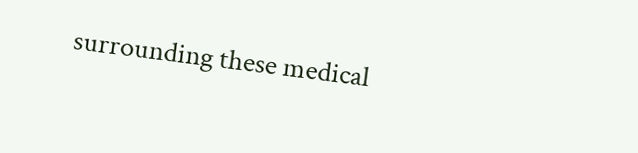surrounding these medical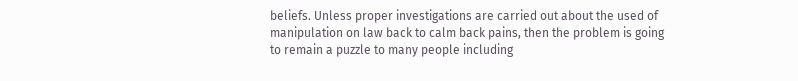beliefs. Unless proper investigations are carried out about the used of manipulation on law back to calm back pains, then the problem is going to remain a puzzle to many people including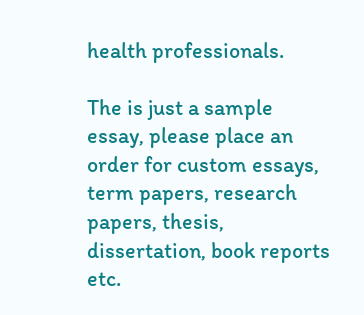health professionals.

The is just a sample essay, please place an order for custom essays, term papers, research papers, thesis, dissertation, book reports etc.